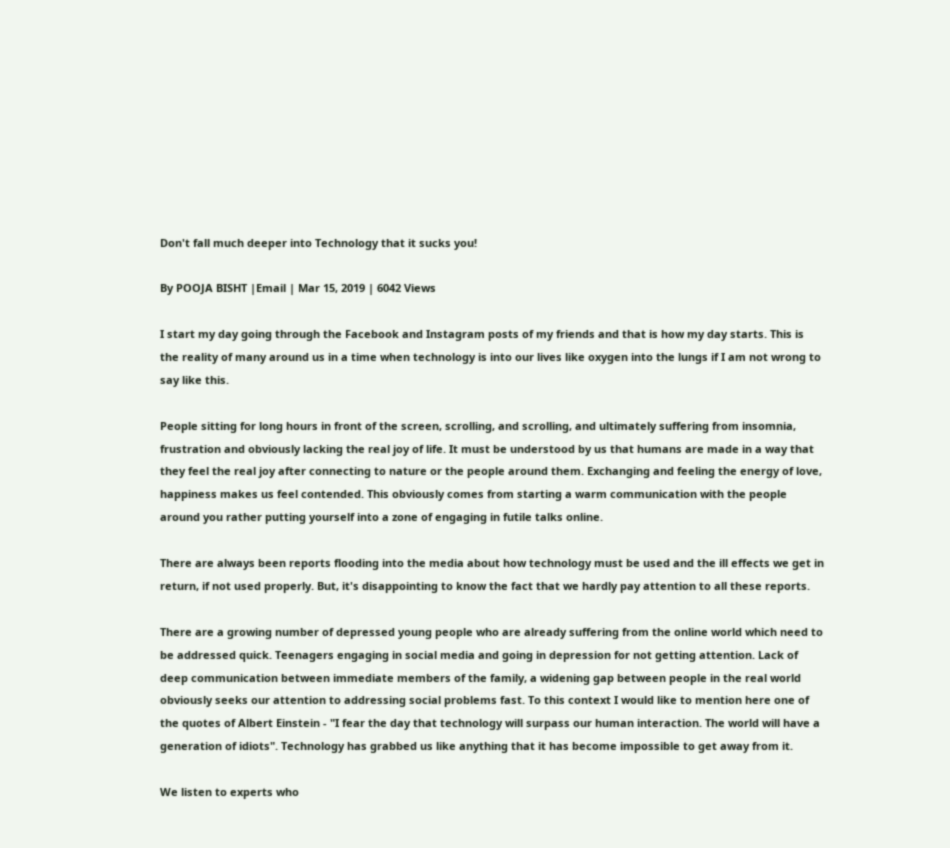Don't fall much deeper into Technology that it sucks you!

By POOJA BISHT |Email | Mar 15, 2019 | 6042 Views

I start my day going through the Facebook and Instagram posts of my friends and that is how my day starts. This is the reality of many around us in a time when technology is into our lives like oxygen into the lungs if I am not wrong to say like this.

People sitting for long hours in front of the screen, scrolling, and scrolling, and ultimately suffering from insomnia, frustration and obviously lacking the real joy of life. It must be understood by us that humans are made in a way that they feel the real joy after connecting to nature or the people around them. Exchanging and feeling the energy of love, happiness makes us feel contended. This obviously comes from starting a warm communication with the people around you rather putting yourself into a zone of engaging in futile talks online.

There are always been reports flooding into the media about how technology must be used and the ill effects we get in return, if not used properly. But, it's disappointing to know the fact that we hardly pay attention to all these reports.

There are a growing number of depressed young people who are already suffering from the online world which need to be addressed quick. Teenagers engaging in social media and going in depression for not getting attention. Lack of deep communication between immediate members of the family, a widening gap between people in the real world obviously seeks our attention to addressing social problems fast. To this context I would like to mention here one of the quotes of Albert Einstein - "I fear the day that technology will surpass our human interaction. The world will have a generation of idiots". Technology has grabbed us like anything that it has become impossible to get away from it.

We listen to experts who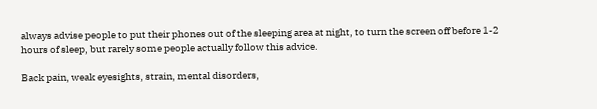always advise people to put their phones out of the sleeping area at night, to turn the screen off before 1-2 hours of sleep, but rarely some people actually follow this advice.

Back pain, weak eyesights, strain, mental disorders,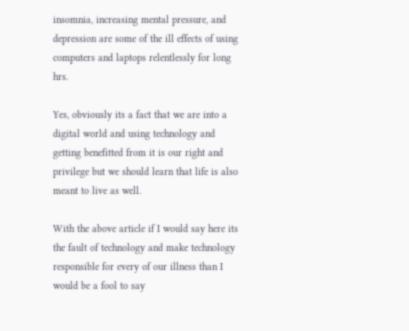insomnia, increasing mental pressure, and depression are some of the ill effects of using computers and laptops relentlessly for long hrs.

Yes, obviously its a fact that we are into a digital world and using technology and getting benefitted from it is our right and privilege but we should learn that life is also meant to live as well.

With the above article if I would say here its the fault of technology and make technology responsible for every of our illness than I would be a fool to say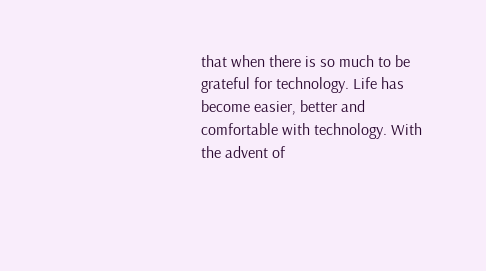that when there is so much to be grateful for technology. Life has become easier, better and comfortable with technology. With the advent of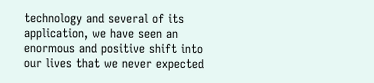technology and several of its application, we have seen an enormous and positive shift into our lives that we never expected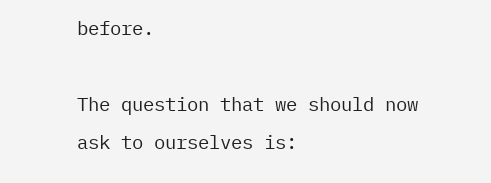before.

The question that we should now ask to ourselves is: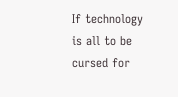If technology is all to be cursed for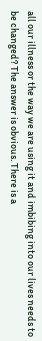all our illness or the way we are using it and imbibing into our lives needs to be changed? The answer is obvious. There is a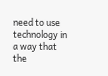need to use technology in a way that the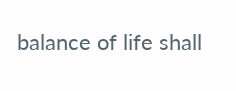balance of life shall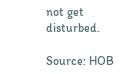not get disturbed.

Source: HOB